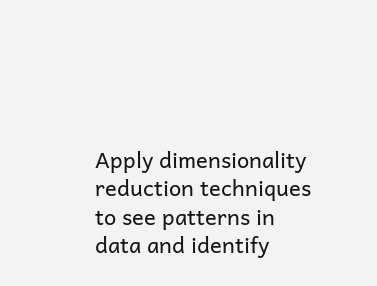Apply dimensionality reduction techniques to see patterns in data and identify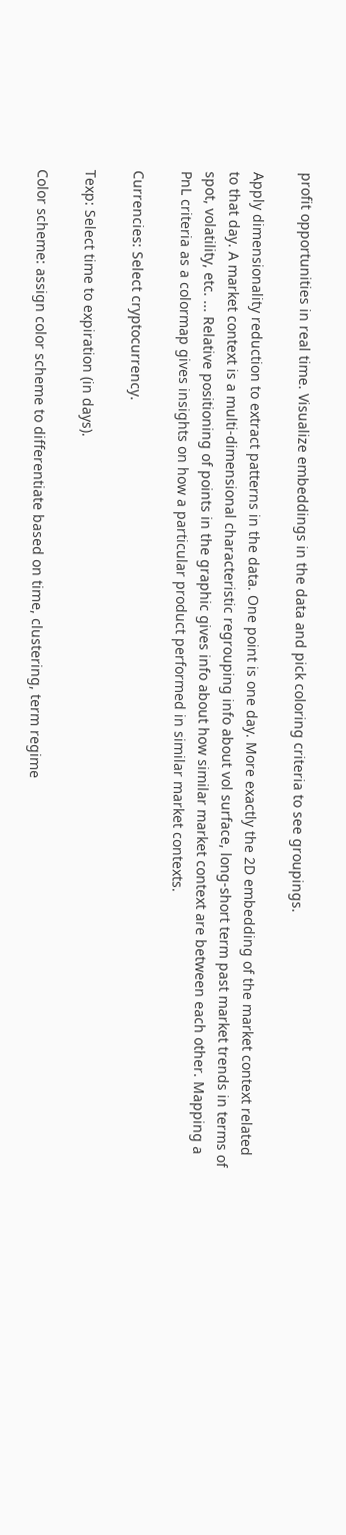profit opportunities in real time. Visualize embeddings in the data and pick coloring criteria to see groupings.

Apply dimensionality reduction to extract patterns in the data. One point is one day. More exactly the 2D embedding of the market context related to that day. A market context is a multi-dimensional characteristic regrouping info about vol surface, long-short term past market trends in terms of spot, volatility, etc. ... Relative positioning of points in the graphic gives info about how similar market context are between each other. Mapping a PnL criteria as a colormap gives insights on how a particular product performed in similar market contexts.

Currencies: Select cryptocurrency.

Texp: Select time to expiration (in days).

Color scheme: assign color scheme to differentiate based on time, clustering, term regime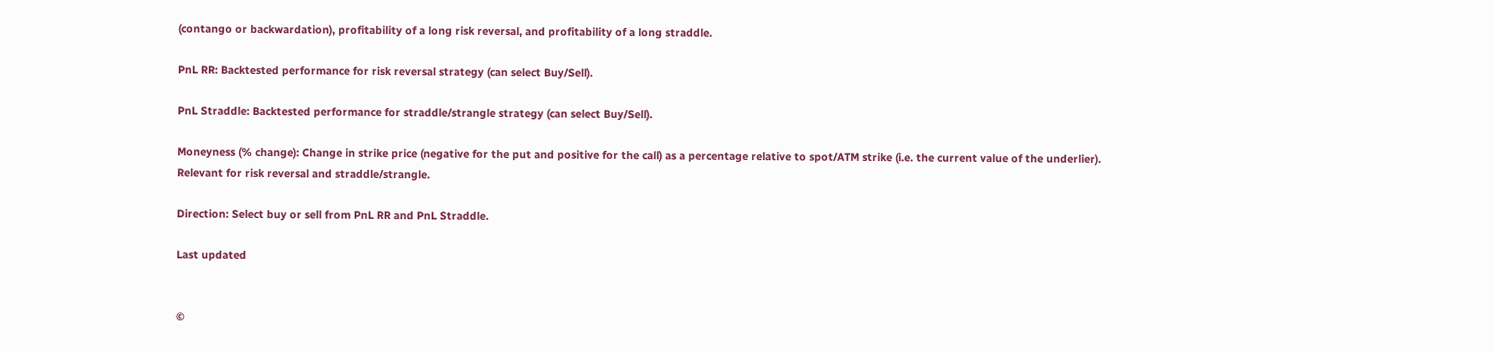(contango or backwardation), profitability of a long risk reversal, and profitability of a long straddle.

PnL RR: Backtested performance for risk reversal strategy (can select Buy/Sell).

PnL Straddle: Backtested performance for straddle/strangle strategy (can select Buy/Sell).

Moneyness (% change): Change in strike price (negative for the put and positive for the call) as a percentage relative to spot/ATM strike (i.e. the current value of the underlier). Relevant for risk reversal and straddle/strangle.

Direction: Select buy or sell from PnL RR and PnL Straddle.

Last updated


©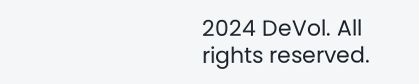2024 DeVol. All rights reserved.